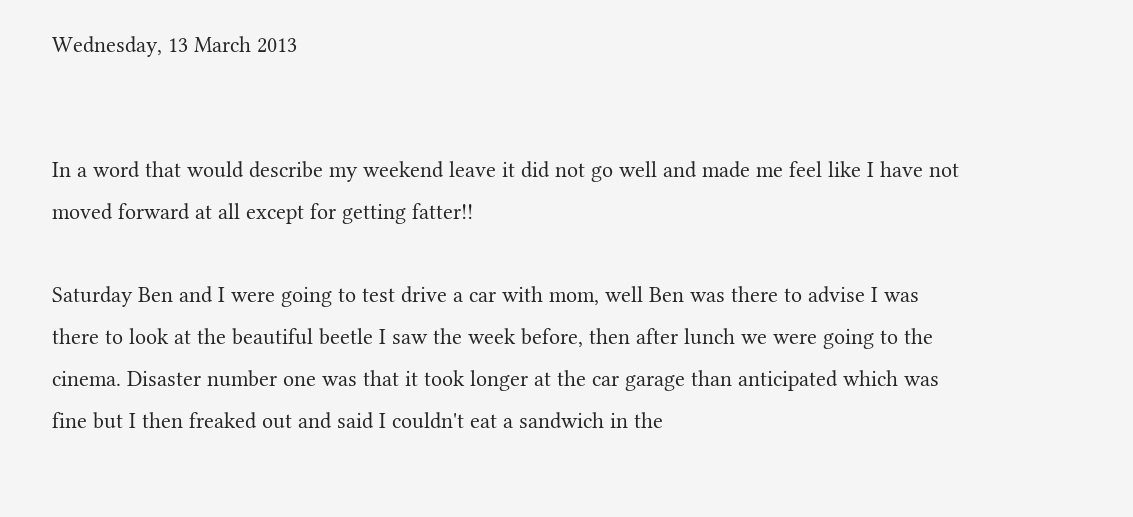Wednesday, 13 March 2013


In a word that would describe my weekend leave it did not go well and made me feel like I have not moved forward at all except for getting fatter!!

Saturday Ben and I were going to test drive a car with mom, well Ben was there to advise I was there to look at the beautiful beetle I saw the week before, then after lunch we were going to the cinema. Disaster number one was that it took longer at the car garage than anticipated which was fine but I then freaked out and said I couldn't eat a sandwich in the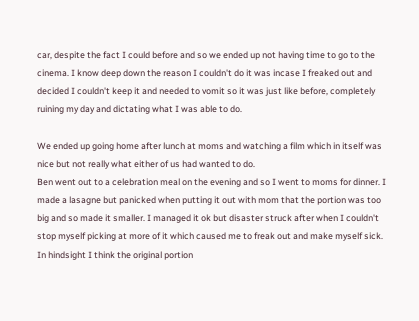car, despite the fact I could before and so we ended up not having time to go to the cinema. I know deep down the reason I couldn't do it was incase I freaked out and decided I couldn't keep it and needed to vomit so it was just like before, completely ruining my day and dictating what I was able to do.

We ended up going home after lunch at moms and watching a film which in itself was nice but not really what either of us had wanted to do.
Ben went out to a celebration meal on the evening and so I went to moms for dinner. I made a lasagne but panicked when putting it out with mom that the portion was too big and so made it smaller. I managed it ok but disaster struck after when I couldn't stop myself picking at more of it which caused me to freak out and make myself sick. In hindsight I think the original portion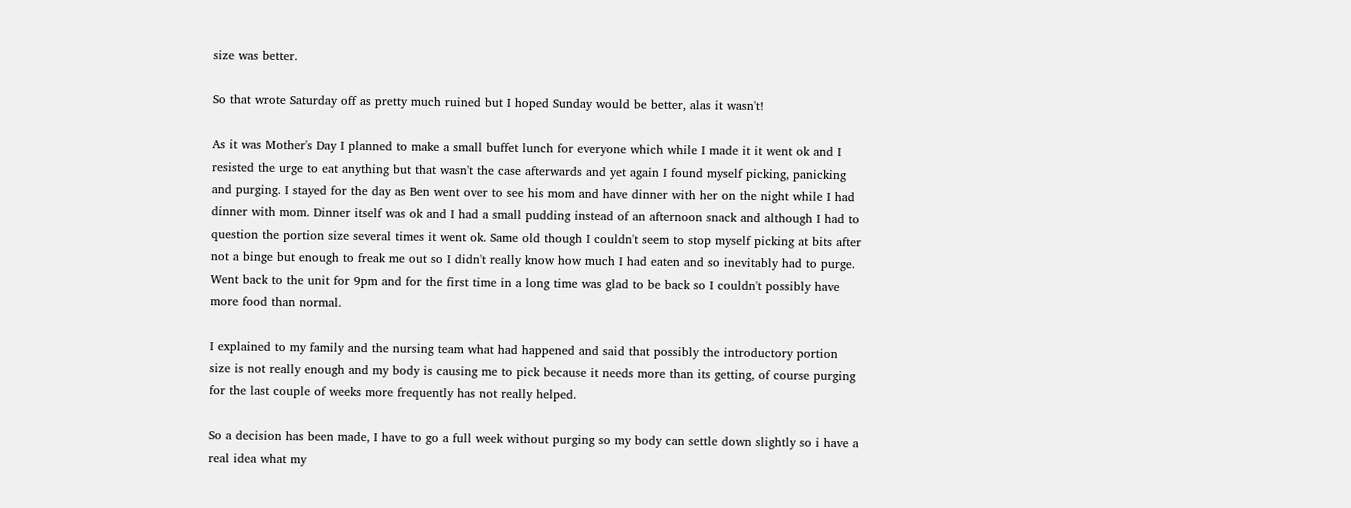size was better.

So that wrote Saturday off as pretty much ruined but I hoped Sunday would be better, alas it wasn't!

As it was Mother's Day I planned to make a small buffet lunch for everyone which while I made it it went ok and I resisted the urge to eat anything but that wasn't the case afterwards and yet again I found myself picking, panicking and purging. I stayed for the day as Ben went over to see his mom and have dinner with her on the night while I had dinner with mom. Dinner itself was ok and I had a small pudding instead of an afternoon snack and although I had to question the portion size several times it went ok. Same old though I couldn't seem to stop myself picking at bits after not a binge but enough to freak me out so I didn't really know how much I had eaten and so inevitably had to purge. Went back to the unit for 9pm and for the first time in a long time was glad to be back so I couldn't possibly have more food than normal.

I explained to my family and the nursing team what had happened and said that possibly the introductory portion size is not really enough and my body is causing me to pick because it needs more than its getting, of course purging for the last couple of weeks more frequently has not really helped.

So a decision has been made, I have to go a full week without purging so my body can settle down slightly so i have a real idea what my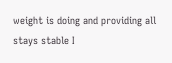weight is doing and providing all stays stable I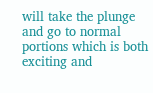will take the plunge and go to normal portions which is both exciting and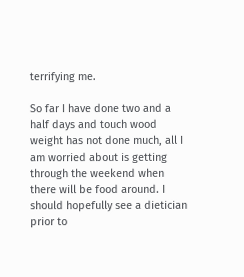terrifying me.

So far I have done two and a half days and touch wood weight has not done much, all I am worried about is getting through the weekend when there will be food around. I should hopefully see a dietician prior to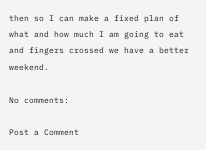then so I can make a fixed plan of what and how much I am going to eat and fingers crossed we have a better weekend.

No comments:

Post a Comment